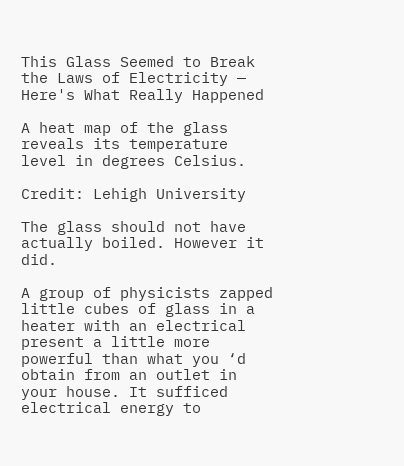This Glass Seemed to Break the Laws of Electricity — Here's What Really Happened

A heat map of the glass reveals its temperature level in degrees Celsius.

Credit: Lehigh University

The glass should not have actually boiled. However it did.

A group of physicists zapped little cubes of glass in a heater with an electrical present a little more powerful than what you ‘d obtain from an outlet in your house. It sufficed electrical energy to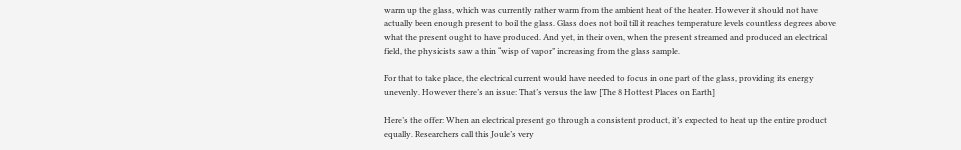warm up the glass, which was currently rather warm from the ambient heat of the heater. However it should not have actually been enough present to boil the glass. Glass does not boil till it reaches temperature levels countless degrees above what the present ought to have produced. And yet, in their oven, when the present streamed and produced an electrical field, the physicists saw a thin “wisp of vapor” increasing from the glass sample.

For that to take place, the electrical current would have needed to focus in one part of the glass, providing its energy unevenly. However there’s an issue: That’s versus the law [The 8 Hottest Places on Earth]

Here’s the offer: When an electrical present go through a consistent product, it’s expected to heat up the entire product equally. Researchers call this Joule’s very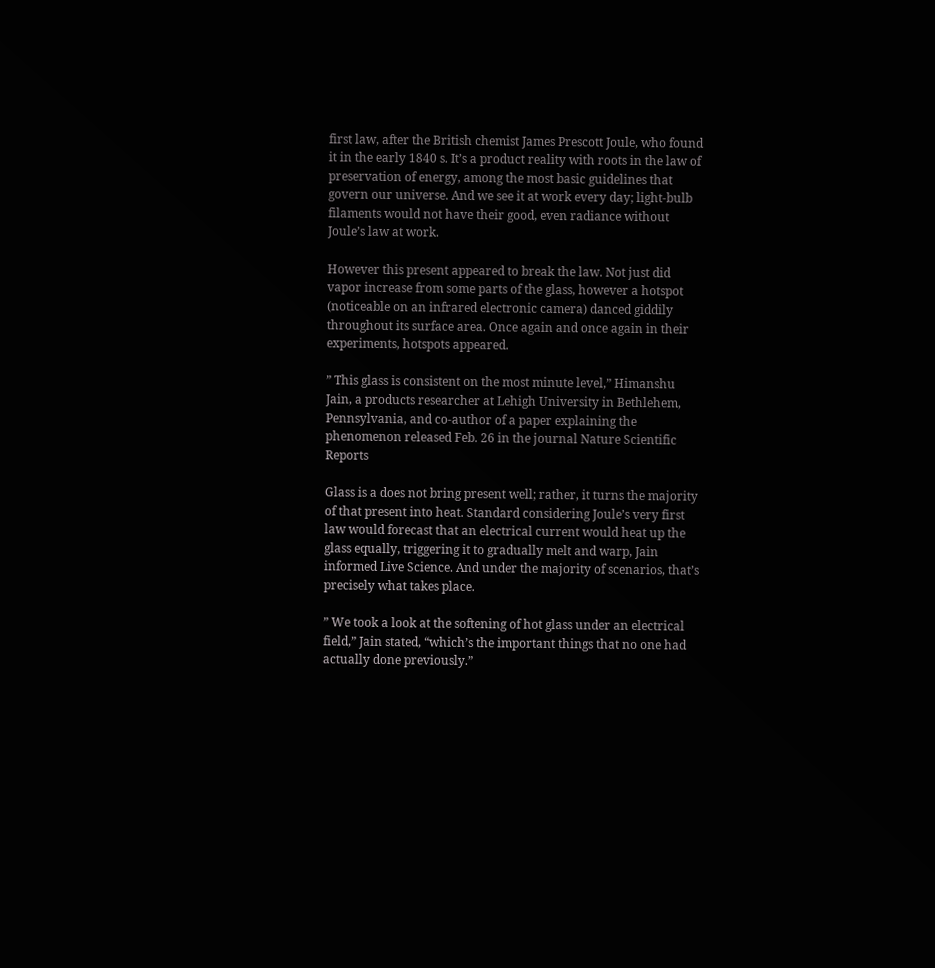first law, after the British chemist James Prescott Joule, who found it in the early 1840 s. It’s a product reality with roots in the law of preservation of energy, among the most basic guidelines that govern our universe. And we see it at work every day; light-bulb filaments would not have their good, even radiance without Joule’s law at work.

However this present appeared to break the law. Not just did vapor increase from some parts of the glass, however a hotspot (noticeable on an infrared electronic camera) danced giddily throughout its surface area. Once again and once again in their experiments, hotspots appeared.

” This glass is consistent on the most minute level,” Himanshu Jain, a products researcher at Lehigh University in Bethlehem, Pennsylvania, and co-author of a paper explaining the phenomenon released Feb. 26 in the journal Nature Scientific Reports

Glass is a does not bring present well; rather, it turns the majority of that present into heat. Standard considering Joule’s very first law would forecast that an electrical current would heat up the glass equally, triggering it to gradually melt and warp, Jain informed Live Science. And under the majority of scenarios, that’s precisely what takes place.

” We took a look at the softening of hot glass under an electrical field,” Jain stated, “which’s the important things that no one had actually done previously.”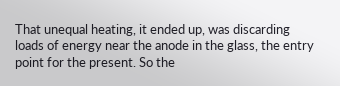That unequal heating, it ended up, was discarding loads of energy near the anode in the glass, the entry point for the present. So the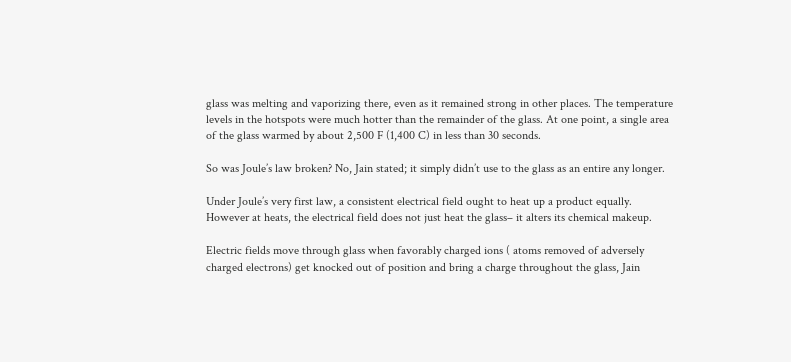glass was melting and vaporizing there, even as it remained strong in other places. The temperature levels in the hotspots were much hotter than the remainder of the glass. At one point, a single area of the glass warmed by about 2,500 F (1,400 C) in less than 30 seconds.

So was Joule’s law broken? No, Jain stated; it simply didn’t use to the glass as an entire any longer.

Under Joule’s very first law, a consistent electrical field ought to heat up a product equally. However at heats, the electrical field does not just heat the glass– it alters its chemical makeup.

Electric fields move through glass when favorably charged ions ( atoms removed of adversely charged electrons) get knocked out of position and bring a charge throughout the glass, Jain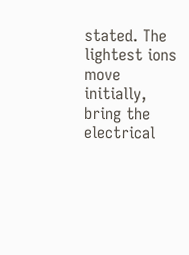stated. The lightest ions move initially, bring the electrical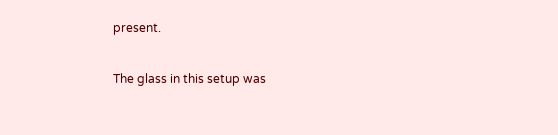present.

The glass in this setup was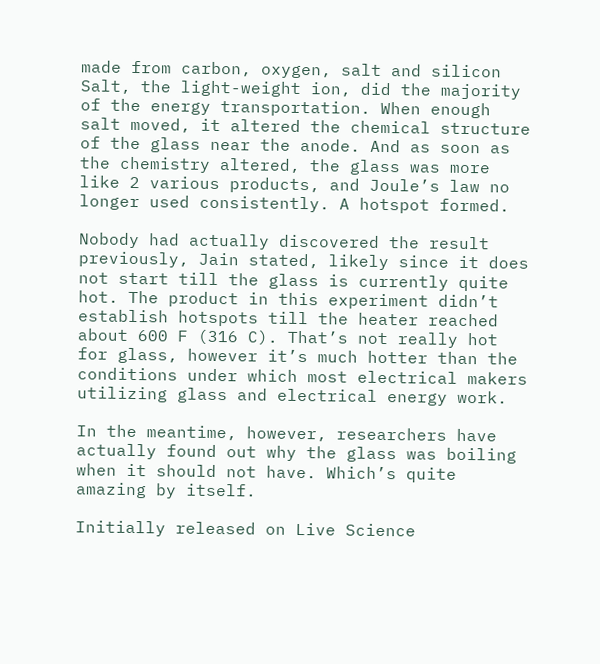made from carbon, oxygen, salt and silicon Salt, the light-weight ion, did the majority of the energy transportation. When enough salt moved, it altered the chemical structure of the glass near the anode. And as soon as the chemistry altered, the glass was more like 2 various products, and Joule’s law no longer used consistently. A hotspot formed.

Nobody had actually discovered the result previously, Jain stated, likely since it does not start till the glass is currently quite hot. The product in this experiment didn’t establish hotspots till the heater reached about 600 F (316 C). That’s not really hot for glass, however it’s much hotter than the conditions under which most electrical makers utilizing glass and electrical energy work.

In the meantime, however, researchers have actually found out why the glass was boiling when it should not have. Which’s quite amazing by itself.

Initially released on Live Science